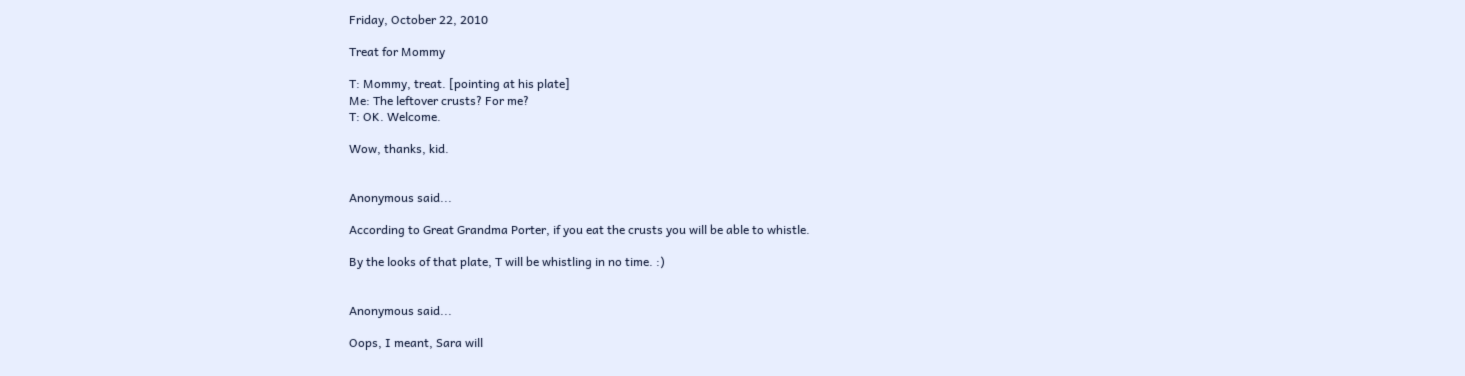Friday, October 22, 2010

Treat for Mommy

T: Mommy, treat. [pointing at his plate]
Me: The leftover crusts? For me?
T: OK. Welcome.

Wow, thanks, kid.


Anonymous said...

According to Great Grandma Porter, if you eat the crusts you will be able to whistle.

By the looks of that plate, T will be whistling in no time. :)


Anonymous said...

Oops, I meant, Sara will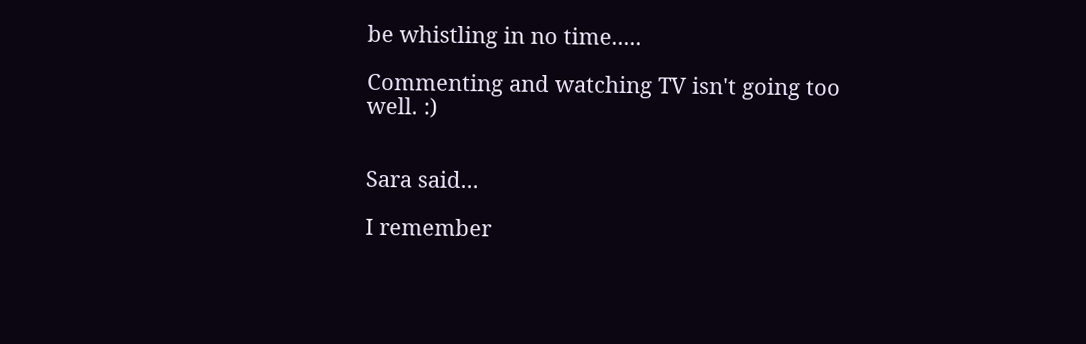be whistling in no time.....

Commenting and watching TV isn't going too well. :)


Sara said...

I remember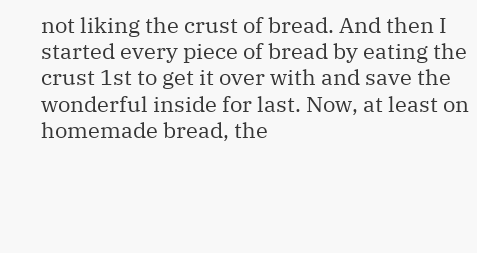not liking the crust of bread. And then I started every piece of bread by eating the crust 1st to get it over with and save the wonderful inside for last. Now, at least on homemade bread, the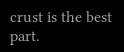crust is the best part.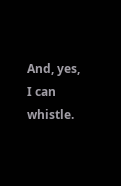And, yes, I can whistle.